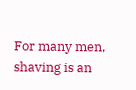For many men, shaving is an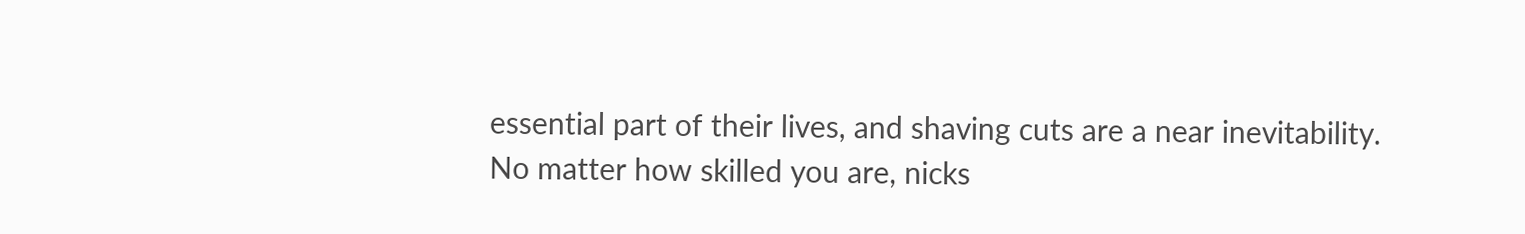essential part of their lives, and shaving cuts are a near inevitability. No matter how skilled you are, nicks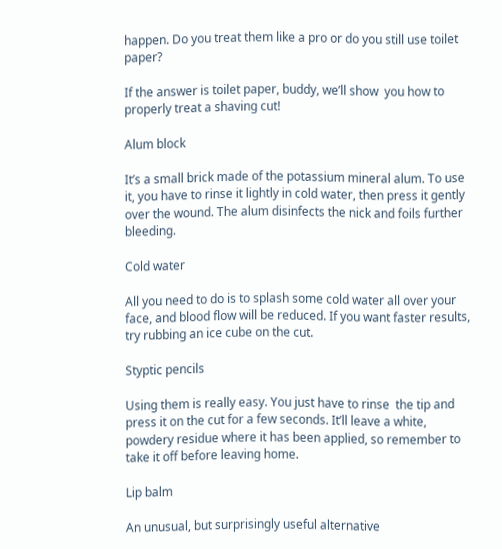happen. Do you treat them like a pro or do you still use toilet paper?

If the answer is toilet paper, buddy, we’ll show  you how to properly treat a shaving cut!

Alum block

It’s a small brick made of the potassium mineral alum. To use it, you have to rinse it lightly in cold water, then press it gently over the wound. The alum disinfects the nick and foils further bleeding.

Cold water

All you need to do is to splash some cold water all over your face, and blood flow will be reduced. If you want faster results, try rubbing an ice cube on the cut.

Styptic pencils

Using them is really easy. You just have to rinse  the tip and press it on the cut for a few seconds. It’ll leave a white, powdery residue where it has been applied, so remember to take it off before leaving home.

Lip balm

An unusual, but surprisingly useful alternative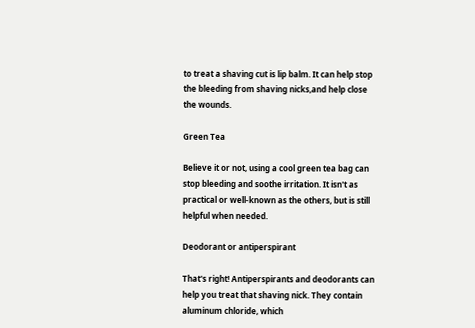to treat a shaving cut is lip balm. It can help stop the bleeding from shaving nicks,and help close the wounds.

Green Tea

Believe it or not, using a cool green tea bag can stop bleeding and soothe irritation. It isn't as practical or well-known as the others, but is still helpful when needed.

Deodorant or antiperspirant

That's right! Antiperspirants and deodorants can help you treat that shaving nick. They contain aluminum chloride, which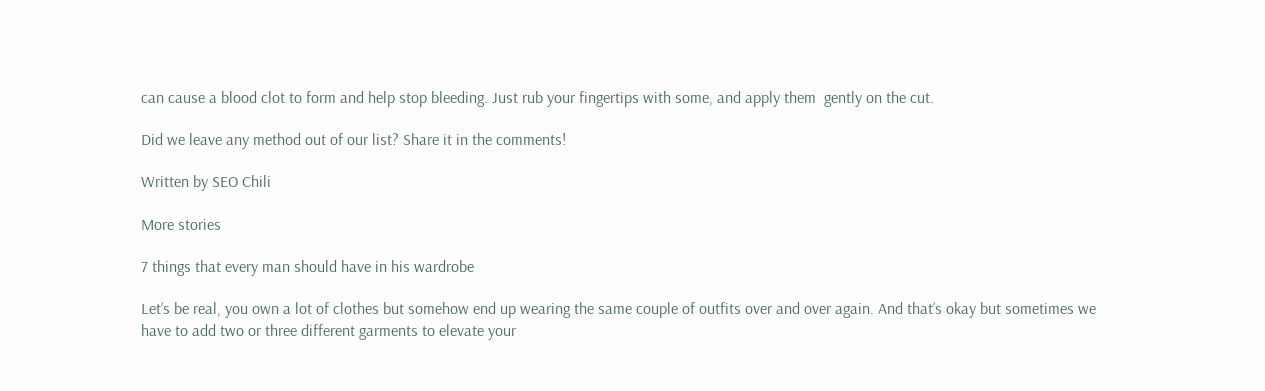can cause a blood clot to form and help stop bleeding. Just rub your fingertips with some, and apply them  gently on the cut.

Did we leave any method out of our list? Share it in the comments!

Written by SEO Chili

More stories

7 things that every man should have in his wardrobe

Let’s be real, you own a lot of clothes but somehow end up wearing the same couple of outfits over and over again. And that’s okay but sometimes we have to add two or three different garments to elevate your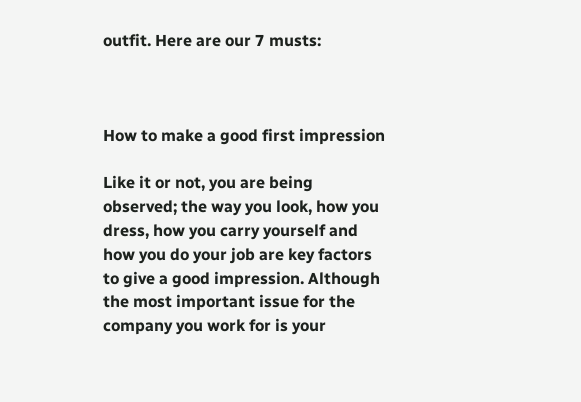outfit. Here are our 7 musts:



How to make a good first impression

Like it or not, you are being observed; the way you look, how you dress, how you carry yourself and how you do your job are key factors to give a good impression. Although the most important issue for the company you work for is your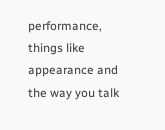performance, things like appearance and the way you talk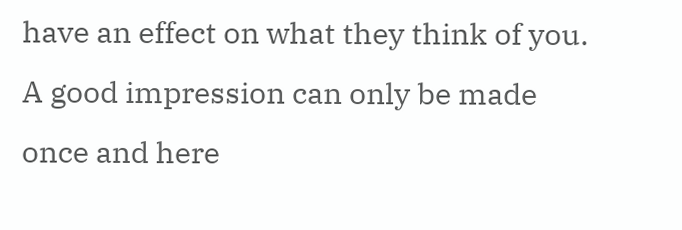have an effect on what they think of you. A good impression can only be made once and here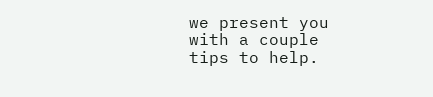we present you with a couple tips to help.